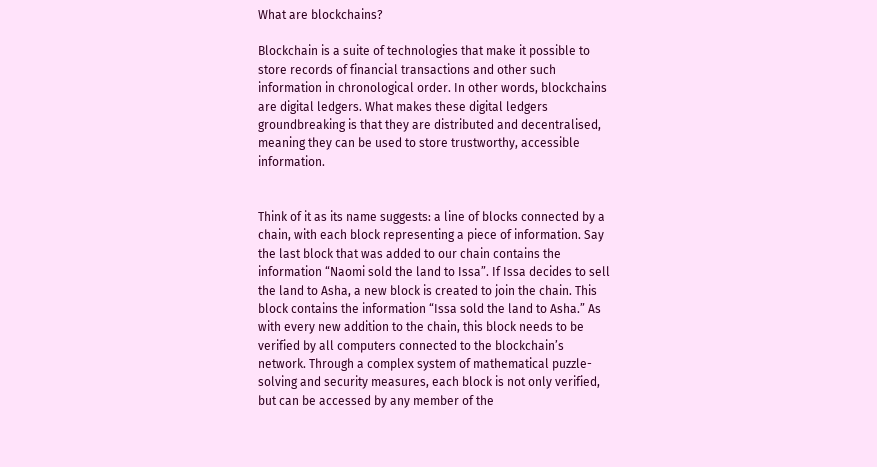What are blockchains?

Blockchain is a suite of technologies that make it possible to store records of financial transactions and other such information in chronological order. In other words, blockchains are digital ledgers. What makes these digital ledgers groundbreaking is that they are distributed and decentralised, meaning they can be used to store trustworthy, accessible information.


Think of it as its name suggests: a line of blocks connected by a chain, with each block representing a piece of information. Say the last block that was added to our chain contains the information “Naomi sold the land to Issa”. If Issa decides to sell the land to Asha, a new block is created to join the chain. This block contains the information “Issa sold the land to Asha.” As with every new addition to the chain, this block needs to be verified by all computers connected to the blockchain’s network. Through a complex system of mathematical puzzle-solving and security measures, each block is not only verified, but can be accessed by any member of the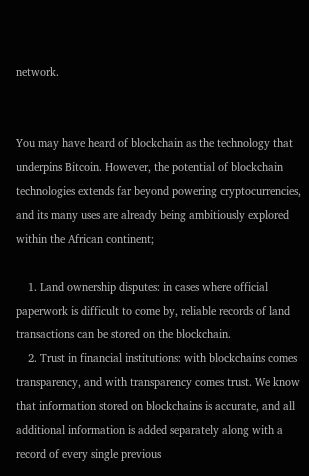network.


You may have heard of blockchain as the technology that underpins Bitcoin. However, the potential of blockchain technologies extends far beyond powering cryptocurrencies, and its many uses are already being ambitiously explored within the African continent;

    1. Land ownership disputes: in cases where official paperwork is difficult to come by, reliable records of land transactions can be stored on the blockchain.
    2. Trust in financial institutions: with blockchains comes transparency, and with transparency comes trust. We know that information stored on blockchains is accurate, and all additional information is added separately along with a record of every single previous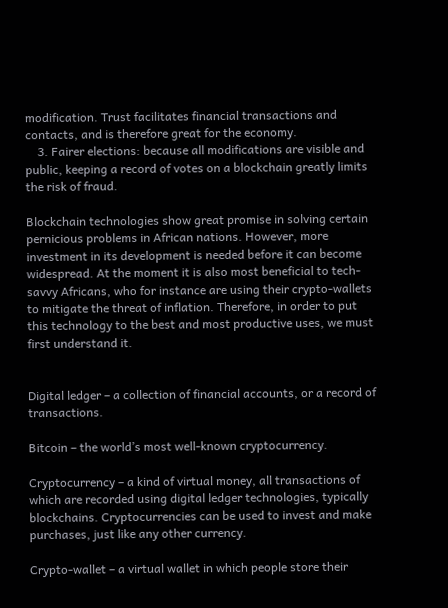modification. Trust facilitates financial transactions and contacts, and is therefore great for the economy.
    3. Fairer elections: because all modifications are visible and public, keeping a record of votes on a blockchain greatly limits the risk of fraud.

Blockchain technologies show great promise in solving certain pernicious problems in African nations. However, more investment in its development is needed before it can become widespread. At the moment it is also most beneficial to tech-savvy Africans, who for instance are using their crypto-wallets to mitigate the threat of inflation. Therefore, in order to put this technology to the best and most productive uses, we must first understand it.


Digital ledger – a collection of financial accounts, or a record of transactions.

Bitcoin – the world’s most well-known cryptocurrency.

Cryptocurrency – a kind of virtual money, all transactions of which are recorded using digital ledger technologies, typically blockchains. Cryptocurrencies can be used to invest and make purchases, just like any other currency.

Crypto-wallet – a virtual wallet in which people store their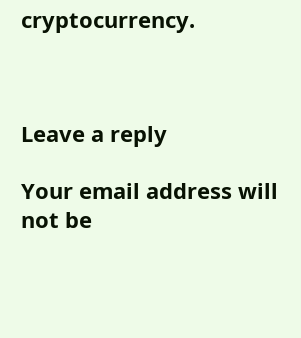cryptocurrency.



Leave a reply

Your email address will not be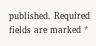published. Required fields are marked *